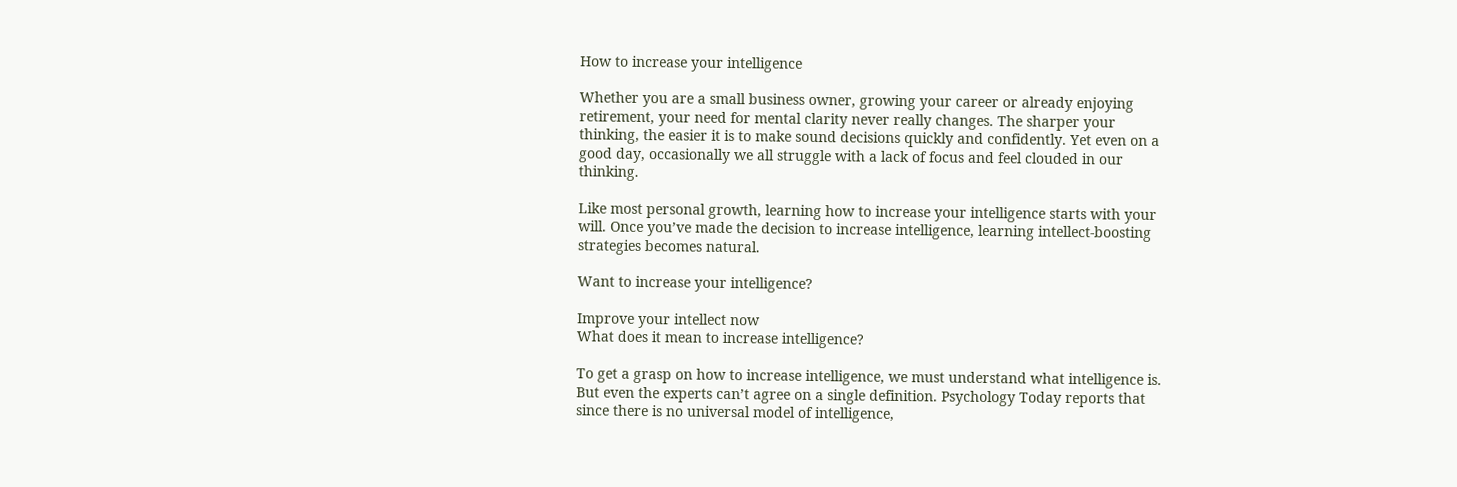How to increase your intelligence

Whether you are a small business owner, growing your career or already enjoying retirement, your need for mental clarity never really changes. The sharper your thinking, the easier it is to make sound decisions quickly and confidently. Yet even on a good day, occasionally we all struggle with a lack of focus and feel clouded in our thinking.

Like most personal growth, learning how to increase your intelligence starts with your will. Once you’ve made the decision to increase intelligence, learning intellect-boosting strategies becomes natural.

Want to increase your intelligence?

Improve your intellect now
What does it mean to increase intelligence?

To get a grasp on how to increase intelligence, we must understand what intelligence is. But even the experts can’t agree on a single definition. Psychology Today reports that since there is no universal model of intelligence,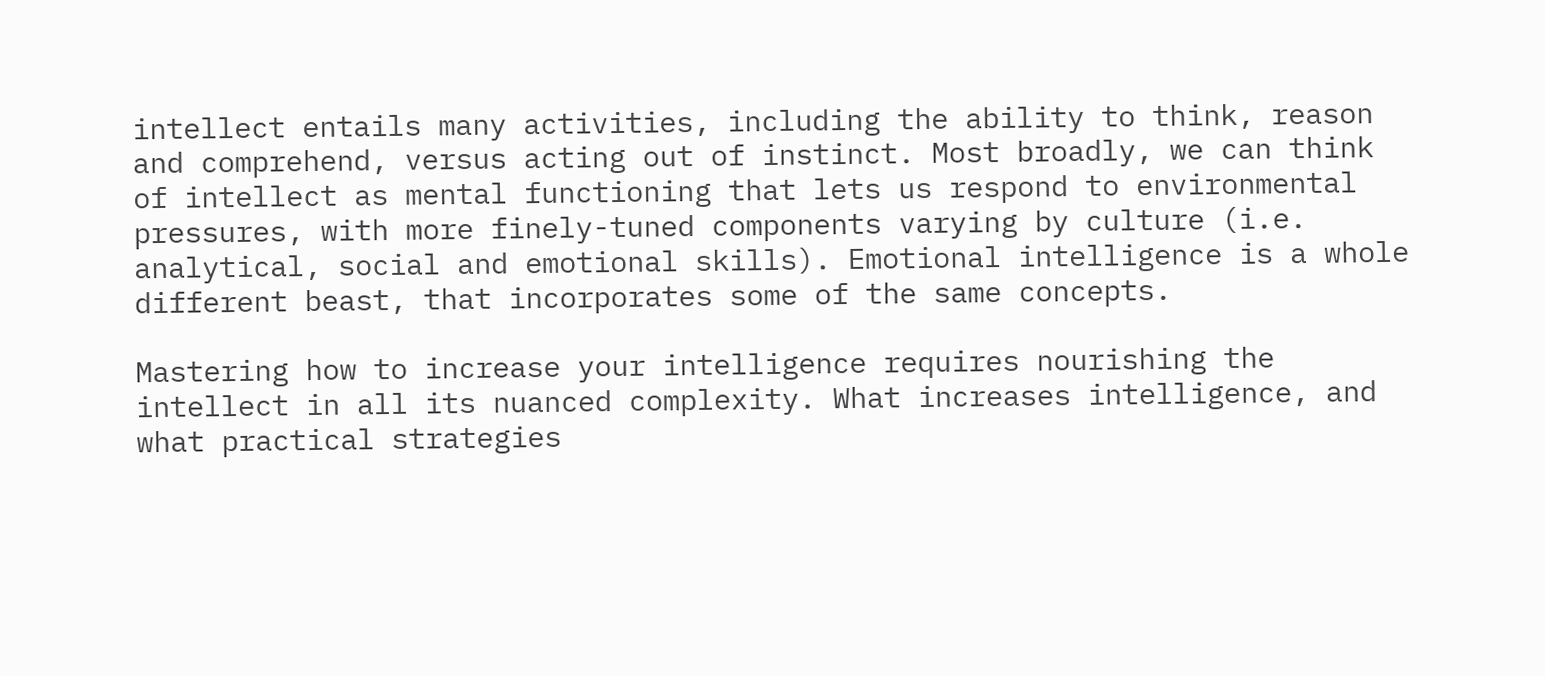intellect entails many activities, including the ability to think, reason and comprehend, versus acting out of instinct. Most broadly, we can think of intellect as mental functioning that lets us respond to environmental pressures, with more finely-tuned components varying by culture (i.e. analytical, social and emotional skills). Emotional intelligence is a whole different beast, that incorporates some of the same concepts.

Mastering how to increase your intelligence requires nourishing the intellect in all its nuanced complexity. What increases intelligence, and what practical strategies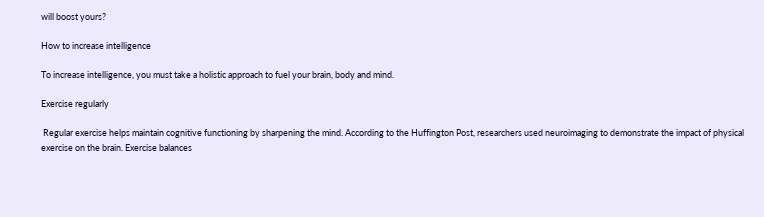will boost yours?

How to increase intelligence

To increase intelligence, you must take a holistic approach to fuel your brain, body and mind.

Exercise regularly

 Regular exercise helps maintain cognitive functioning by sharpening the mind. According to the Huffington Post, researchers used neuroimaging to demonstrate the impact of physical exercise on the brain. Exercise balances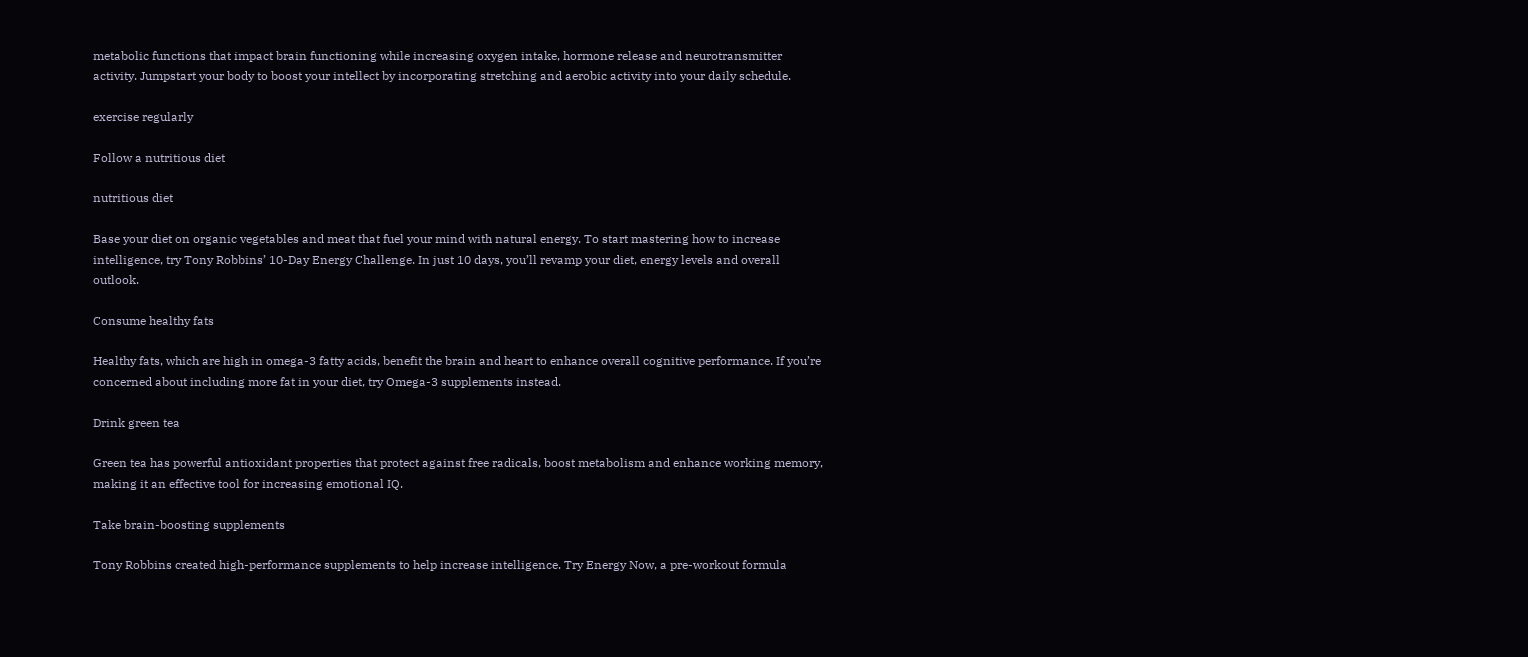metabolic functions that impact brain functioning while increasing oxygen intake, hormone release and neurotransmitter activity. Jumpstart your body to boost your intellect by incorporating stretching and aerobic activity into your daily schedule.

exercise regularly

Follow a nutritious diet

nutritious diet

Base your diet on organic vegetables and meat that fuel your mind with natural energy. To start mastering how to increase intelligence, try Tony Robbins’ 10-Day Energy Challenge. In just 10 days, you’ll revamp your diet, energy levels and overall outlook.

Consume healthy fats

Healthy fats, which are high in omega-3 fatty acids, benefit the brain and heart to enhance overall cognitive performance. If you’re concerned about including more fat in your diet, try Omega-3 supplements instead.

Drink green tea

Green tea has powerful antioxidant properties that protect against free radicals, boost metabolism and enhance working memory, making it an effective tool for increasing emotional IQ.

Take brain-boosting supplements

Tony Robbins created high-performance supplements to help increase intelligence. Try Energy Now, a pre-workout formula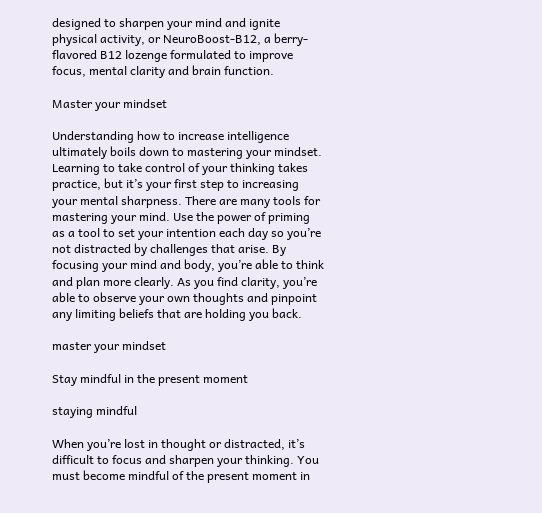designed to sharpen your mind and ignite physical activity, or NeuroBoost-B12, a berry-flavored B12 lozenge formulated to improve focus, mental clarity and brain function.

Master your mindset

Understanding how to increase intelligence ultimately boils down to mastering your mindset. Learning to take control of your thinking takes practice, but it’s your first step to increasing your mental sharpness. There are many tools for mastering your mind. Use the power of priming as a tool to set your intention each day so you’re not distracted by challenges that arise. By focusing your mind and body, you’re able to think and plan more clearly. As you find clarity, you’re able to observe your own thoughts and pinpoint any limiting beliefs that are holding you back.

master your mindset

Stay mindful in the present moment

staying mindful

When you’re lost in thought or distracted, it’s difficult to focus and sharpen your thinking. You must become mindful of the present moment in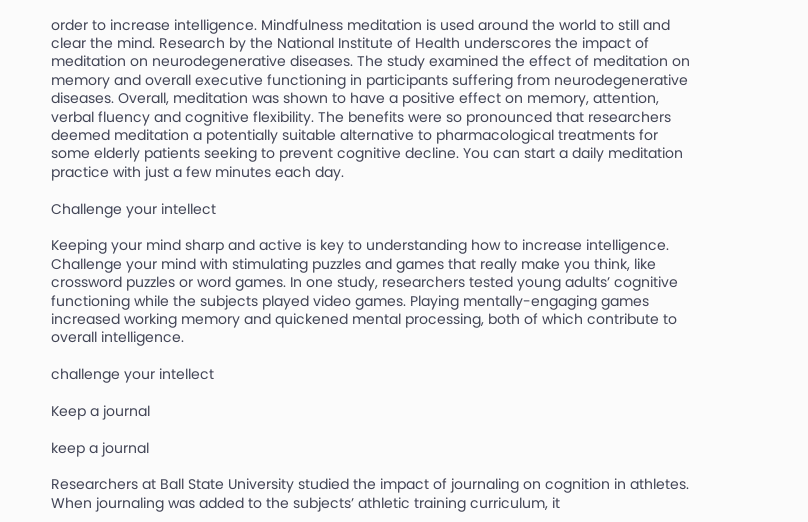order to increase intelligence. Mindfulness meditation is used around the world to still and clear the mind. Research by the National Institute of Health underscores the impact of meditation on neurodegenerative diseases. The study examined the effect of meditation on memory and overall executive functioning in participants suffering from neurodegenerative diseases. Overall, meditation was shown to have a positive effect on memory, attention, verbal fluency and cognitive flexibility. The benefits were so pronounced that researchers deemed meditation a potentially suitable alternative to pharmacological treatments for some elderly patients seeking to prevent cognitive decline. You can start a daily meditation practice with just a few minutes each day.

Challenge your intellect

Keeping your mind sharp and active is key to understanding how to increase intelligence. Challenge your mind with stimulating puzzles and games that really make you think, like crossword puzzles or word games. In one study, researchers tested young adults’ cognitive functioning while the subjects played video games. Playing mentally-engaging games increased working memory and quickened mental processing, both of which contribute to overall intelligence.

challenge your intellect

Keep a journal

keep a journal

Researchers at Ball State University studied the impact of journaling on cognition in athletes. When journaling was added to the subjects’ athletic training curriculum, it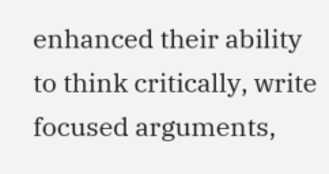enhanced their ability to think critically, write focused arguments,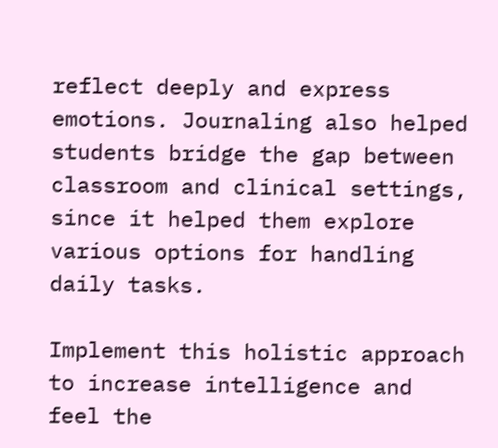reflect deeply and express emotions. Journaling also helped students bridge the gap between classroom and clinical settings, since it helped them explore various options for handling daily tasks.

Implement this holistic approach to increase intelligence and feel the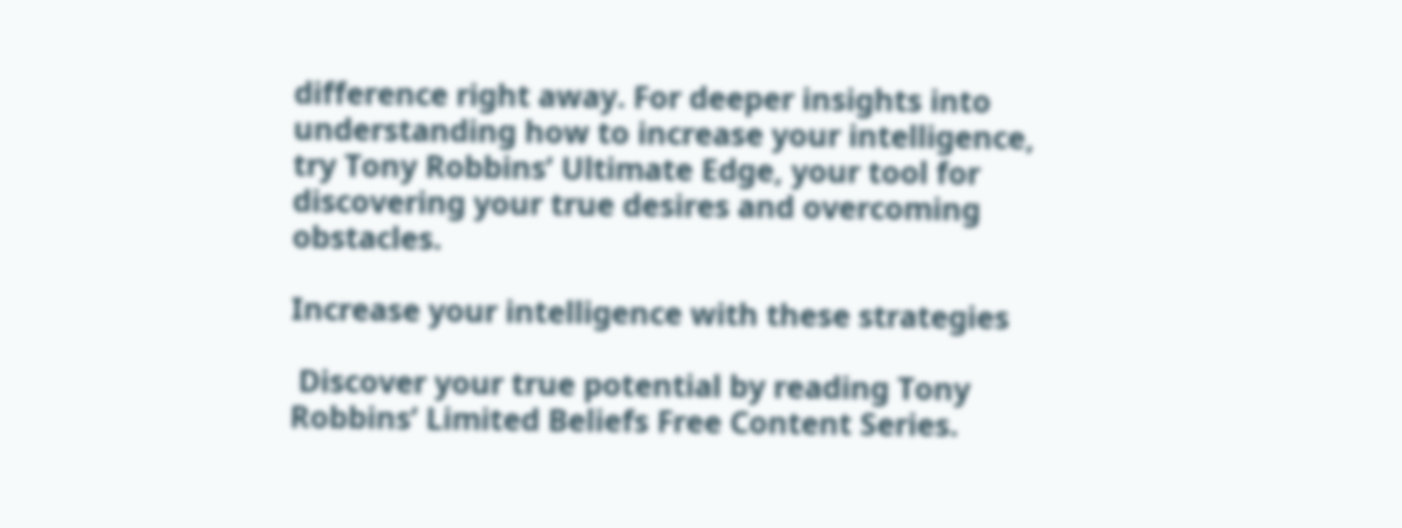difference right away. For deeper insights into understanding how to increase your intelligence, try Tony Robbins’ Ultimate Edge, your tool for discovering your true desires and overcoming obstacles.

Increase your intelligence with these strategies

 Discover your true potential by reading Tony Robbins’ Limited Beliefs Free Content Series.